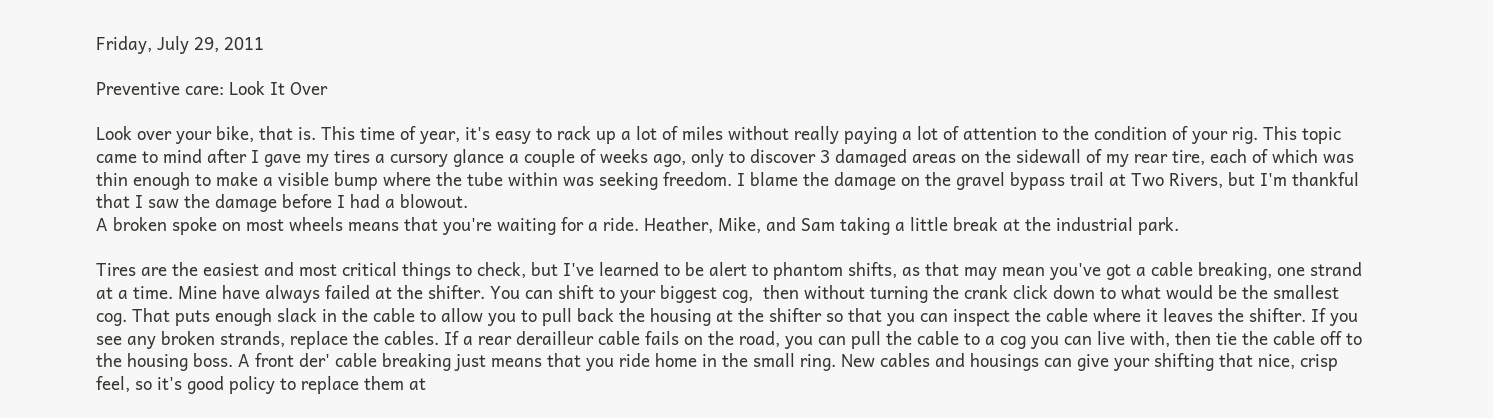Friday, July 29, 2011

Preventive care: Look It Over

Look over your bike, that is. This time of year, it's easy to rack up a lot of miles without really paying a lot of attention to the condition of your rig. This topic came to mind after I gave my tires a cursory glance a couple of weeks ago, only to discover 3 damaged areas on the sidewall of my rear tire, each of which was thin enough to make a visible bump where the tube within was seeking freedom. I blame the damage on the gravel bypass trail at Two Rivers, but I'm thankful that I saw the damage before I had a blowout.
A broken spoke on most wheels means that you're waiting for a ride. Heather, Mike, and Sam taking a little break at the industrial park.

Tires are the easiest and most critical things to check, but I've learned to be alert to phantom shifts, as that may mean you've got a cable breaking, one strand at a time. Mine have always failed at the shifter. You can shift to your biggest cog,  then without turning the crank click down to what would be the smallest cog. That puts enough slack in the cable to allow you to pull back the housing at the shifter so that you can inspect the cable where it leaves the shifter. If you see any broken strands, replace the cables. If a rear derailleur cable fails on the road, you can pull the cable to a cog you can live with, then tie the cable off to the housing boss. A front der' cable breaking just means that you ride home in the small ring. New cables and housings can give your shifting that nice, crisp feel, so it's good policy to replace them at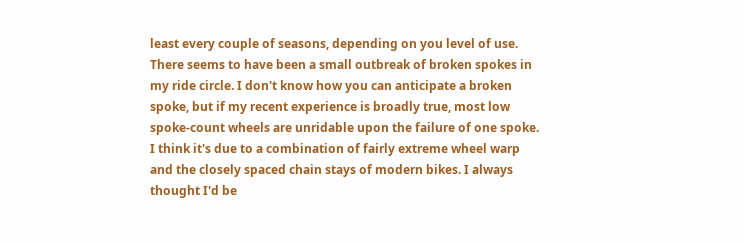least every couple of seasons, depending on you level of use.
There seems to have been a small outbreak of broken spokes in my ride circle. I don't know how you can anticipate a broken spoke, but if my recent experience is broadly true, most low spoke-count wheels are unridable upon the failure of one spoke. I think it's due to a combination of fairly extreme wheel warp and the closely spaced chain stays of modern bikes. I always thought I'd be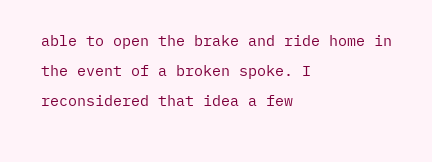able to open the brake and ride home in the event of a broken spoke. I reconsidered that idea a few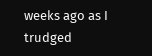weeks ago as I trudged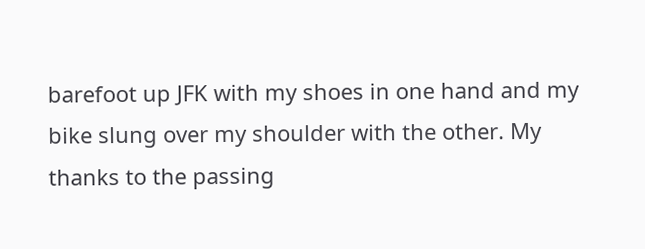barefoot up JFK with my shoes in one hand and my bike slung over my shoulder with the other. My thanks to the passing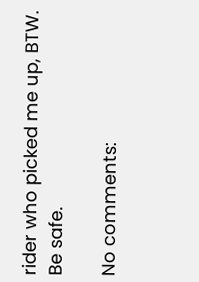rider who picked me up, BTW.
Be safe.

No comments: